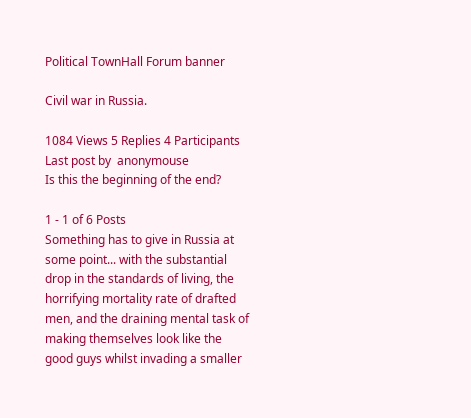Political TownHall Forum banner

Civil war in Russia.

1084 Views 5 Replies 4 Participants Last post by  anonymouse
Is this the beginning of the end?

1 - 1 of 6 Posts
Something has to give in Russia at some point... with the substantial drop in the standards of living, the horrifying mortality rate of drafted men, and the draining mental task of making themselves look like the good guys whilst invading a smaller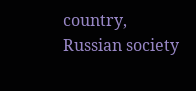country, Russian society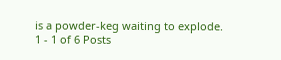is a powder-keg waiting to explode.
1 - 1 of 6 Posts